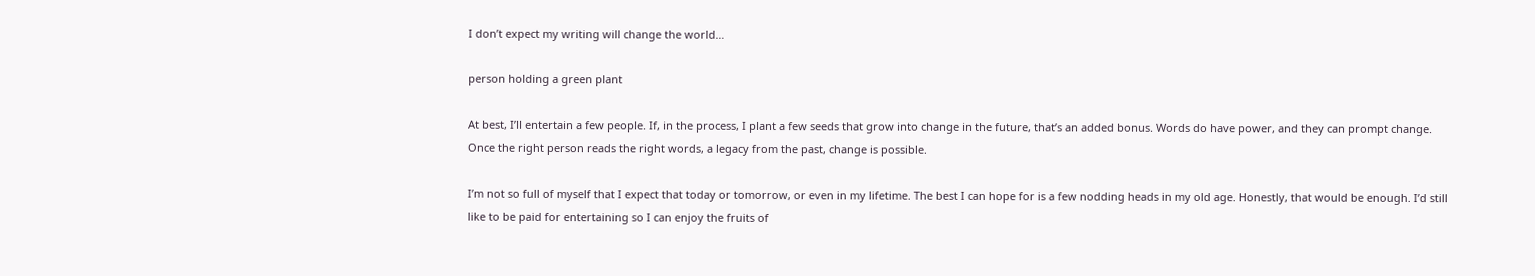I don’t expect my writing will change the world…

person holding a green plant

At best, I’ll entertain a few people. If, in the process, I plant a few seeds that grow into change in the future, that’s an added bonus. Words do have power, and they can prompt change. Once the right person reads the right words, a legacy from the past, change is possible.

I’m not so full of myself that I expect that today or tomorrow, or even in my lifetime. The best I can hope for is a few nodding heads in my old age. Honestly, that would be enough. I’d still like to be paid for entertaining so I can enjoy the fruits of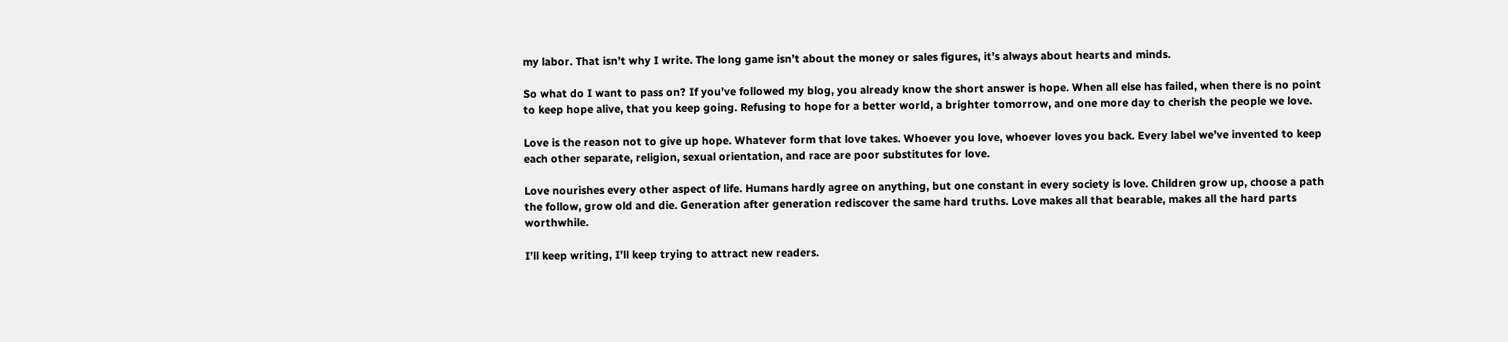my labor. That isn’t why I write. The long game isn’t about the money or sales figures, it’s always about hearts and minds.

So what do I want to pass on? If you’ve followed my blog, you already know the short answer is hope. When all else has failed, when there is no point to keep hope alive, that you keep going. Refusing to hope for a better world, a brighter tomorrow, and one more day to cherish the people we love.

Love is the reason not to give up hope. Whatever form that love takes. Whoever you love, whoever loves you back. Every label we’ve invented to keep each other separate, religion, sexual orientation, and race are poor substitutes for love.

Love nourishes every other aspect of life. Humans hardly agree on anything, but one constant in every society is love. Children grow up, choose a path the follow, grow old and die. Generation after generation rediscover the same hard truths. Love makes all that bearable, makes all the hard parts worthwhile.

I’ll keep writing, I’ll keep trying to attract new readers.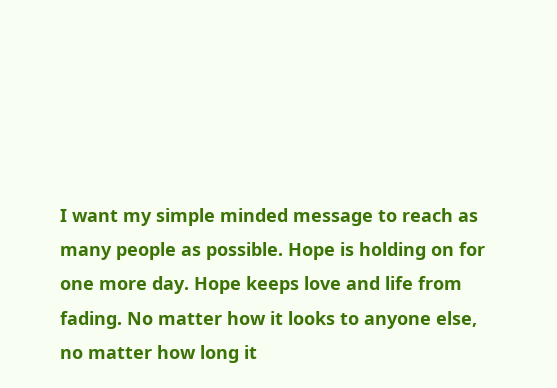I want my simple minded message to reach as many people as possible. Hope is holding on for one more day. Hope keeps love and life from fading. No matter how it looks to anyone else, no matter how long it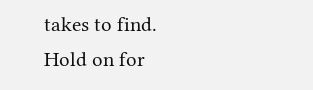takes to find. Hold on for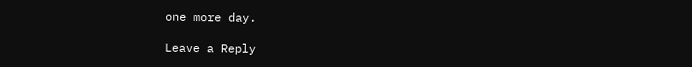one more day.

Leave a Reply